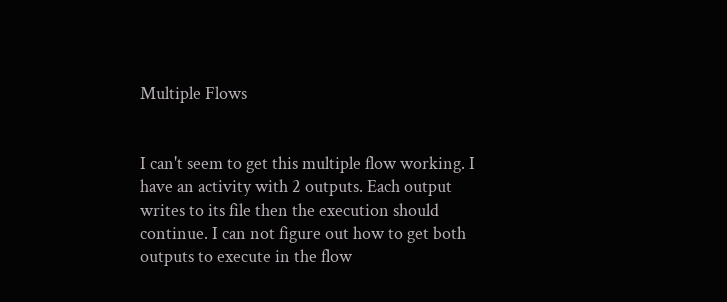Multiple Flows


I can't seem to get this multiple flow working. I have an activity with 2 outputs. Each output writes to its file then the execution should continue. I can not figure out how to get both outputs to execute in the flow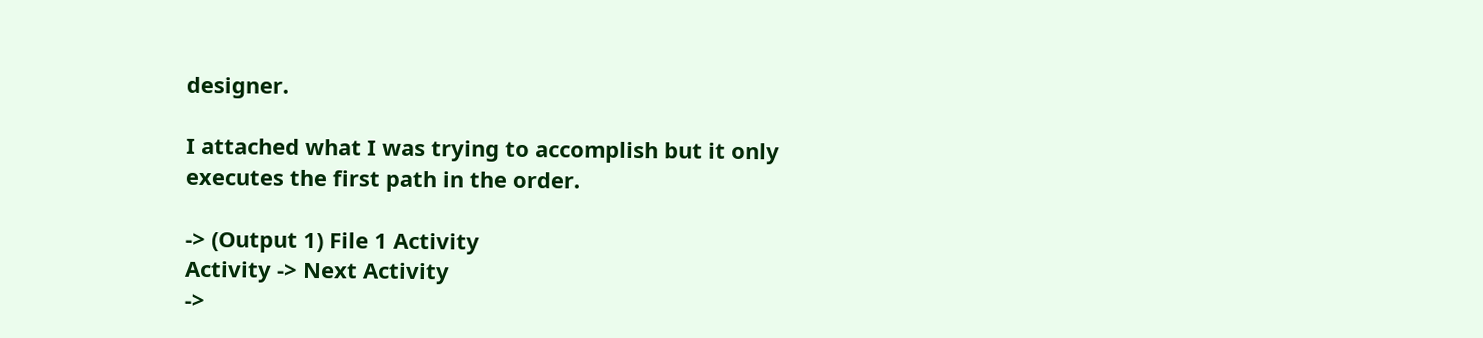designer.

I attached what I was trying to accomplish but it only executes the first path in the order.

-> (Output 1) File 1 Activity
Activity -> Next Activity
->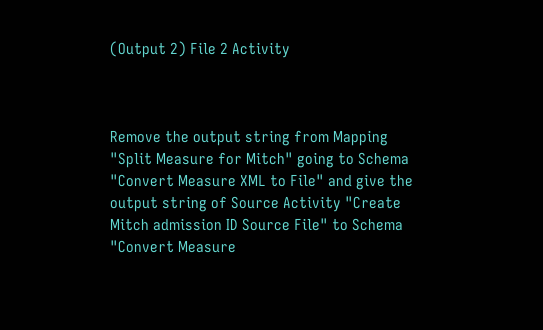(Output 2) File 2 Activity



Remove the output string from Mapping "Split Measure for Mitch" going to Schema "Convert Measure XML to File" and give the output string of Source Activity "Create Mitch admission ID Source File" to Schema "Convert Measure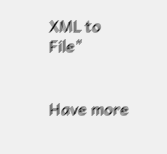XML to File"


Have more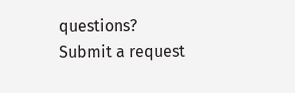questions? Submit a request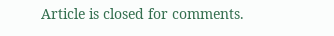Article is closed for comments.